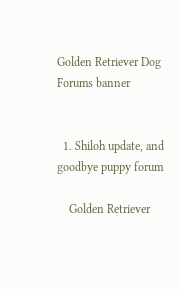Golden Retriever Dog Forums banner


  1. Shiloh update, and goodbye puppy forum

    Golden Retriever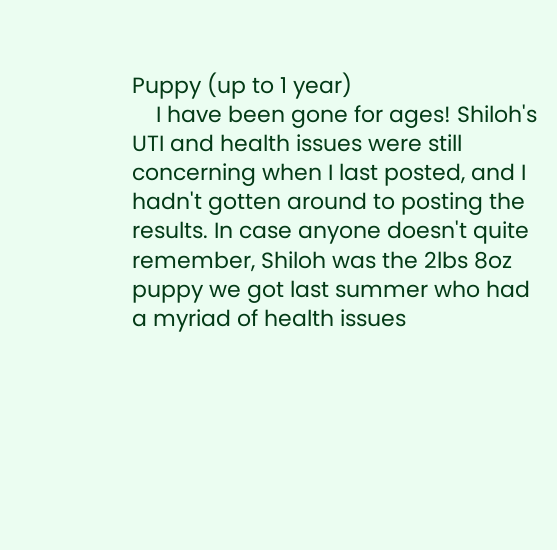Puppy (up to 1 year)
    I have been gone for ages! Shiloh's UTI and health issues were still concerning when I last posted, and I hadn't gotten around to posting the results. In case anyone doesn't quite remember, Shiloh was the 2lbs 8oz puppy we got last summer who had a myriad of health issues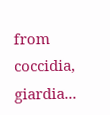from coccidia, giardia...